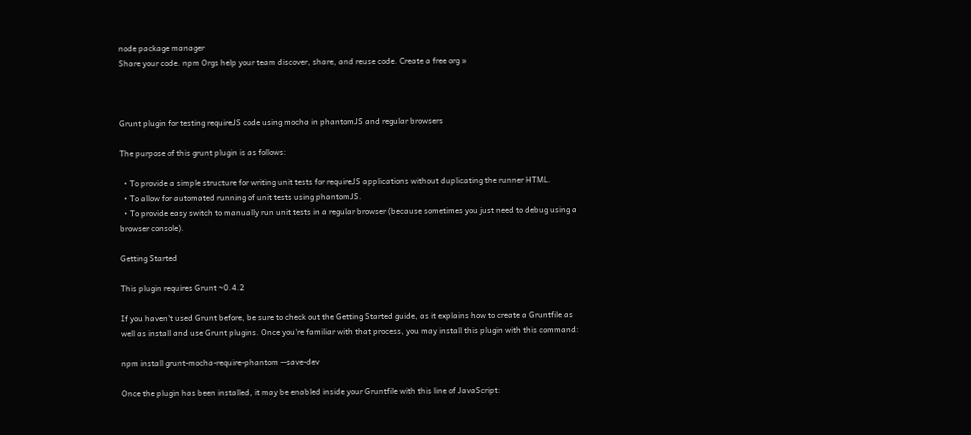node package manager
Share your code. npm Orgs help your team discover, share, and reuse code. Create a free org »



Grunt plugin for testing requireJS code using mocha in phantomJS and regular browsers

The purpose of this grunt plugin is as follows:

  • To provide a simple structure for writing unit tests for requireJS applications without duplicating the runner HTML.
  • To allow for automated running of unit tests using phantomJS.
  • To provide easy switch to manually run unit tests in a regular browser (because sometimes you just need to debug using a browser console).

Getting Started

This plugin requires Grunt ~0.4.2

If you haven't used Grunt before, be sure to check out the Getting Started guide, as it explains how to create a Gruntfile as well as install and use Grunt plugins. Once you're familiar with that process, you may install this plugin with this command:

npm install grunt-mocha-require-phantom --save-dev

Once the plugin has been installed, it may be enabled inside your Gruntfile with this line of JavaScript: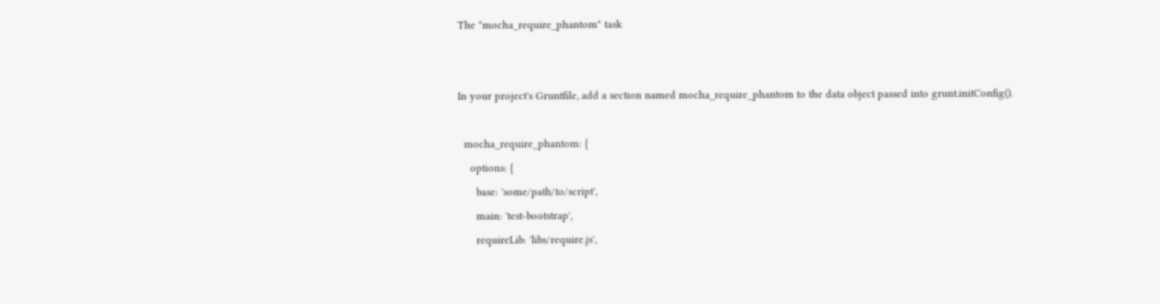The "mocha_require_phantom" task


In your project's Gruntfile, add a section named mocha_require_phantom to the data object passed into grunt.initConfig().

  mocha_require_phantom: {
    options: {
      base: 'some/path/to/script',
      main: 'test-bootstrap',
      requireLib: 'libs/require.js',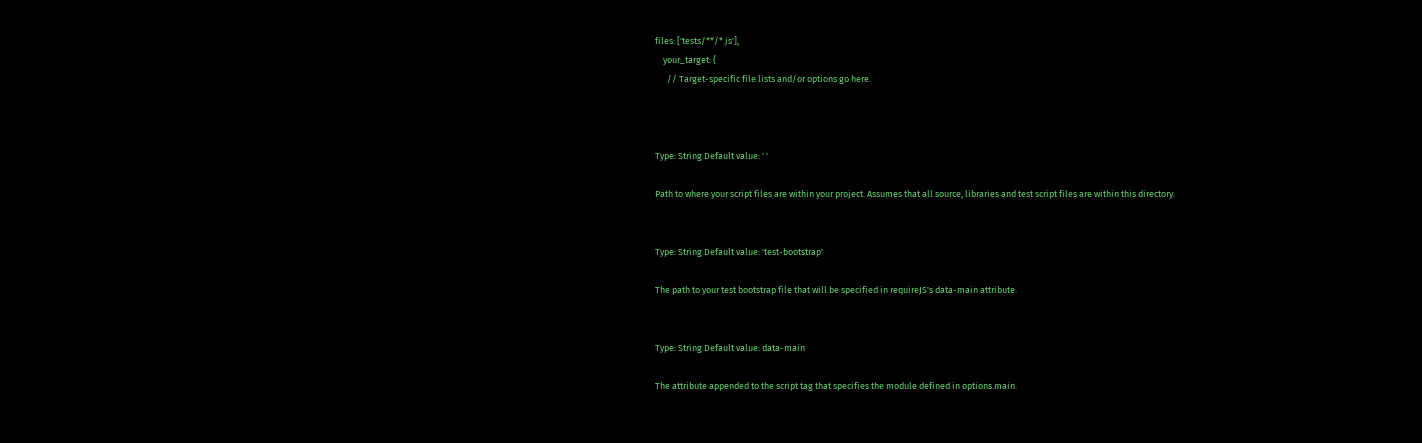files: ['tests/**/*.js'],
    your_target: {
      // Target-specific file lists and/or options go here.



Type: String Default value: ' '

Path to where your script files are within your project. Assumes that all source, libraries and test script files are within this directory.


Type: String Default value: 'test-bootstrap'

The path to your test bootstrap file that will be specified in requireJS's data-main attribute.


Type: String Default value: data-main

The attribute appended to the script tag that specifies the module defined in options.main.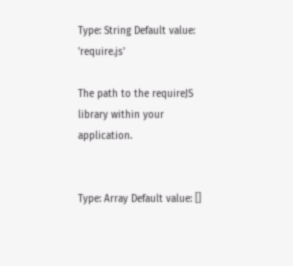Type: String Default value: 'require.js'

The path to the requireJS library within your application.


Type: Array Default value: []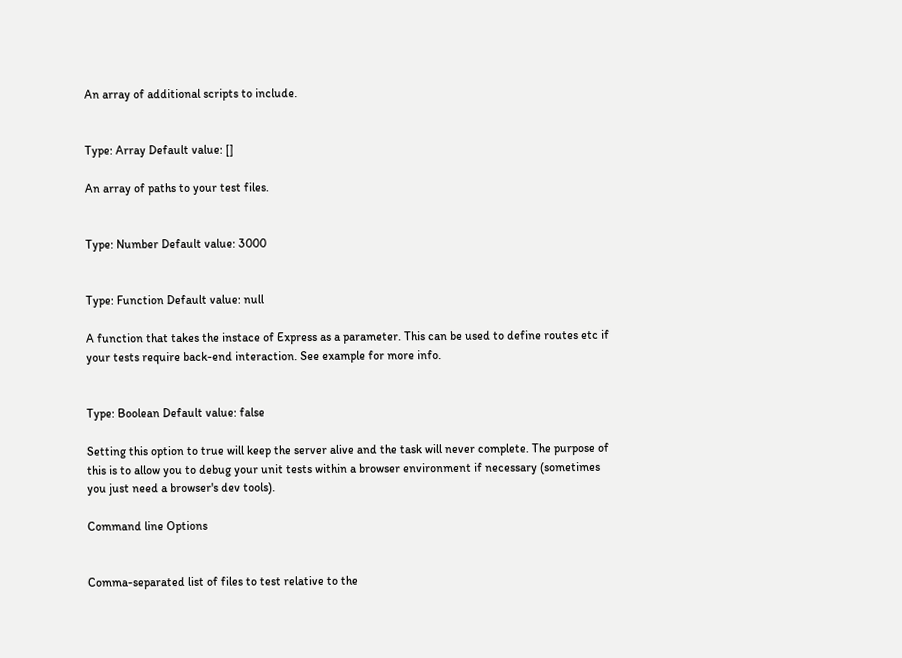An array of additional scripts to include.


Type: Array Default value: []

An array of paths to your test files.


Type: Number Default value: 3000


Type: Function Default value: null

A function that takes the instace of Express as a parameter. This can be used to define routes etc if your tests require back-end interaction. See example for more info.


Type: Boolean Default value: false

Setting this option to true will keep the server alive and the task will never complete. The purpose of this is to allow you to debug your unit tests within a browser environment if necessary (sometimes you just need a browser's dev tools).

Command line Options


Comma-separated list of files to test relative to the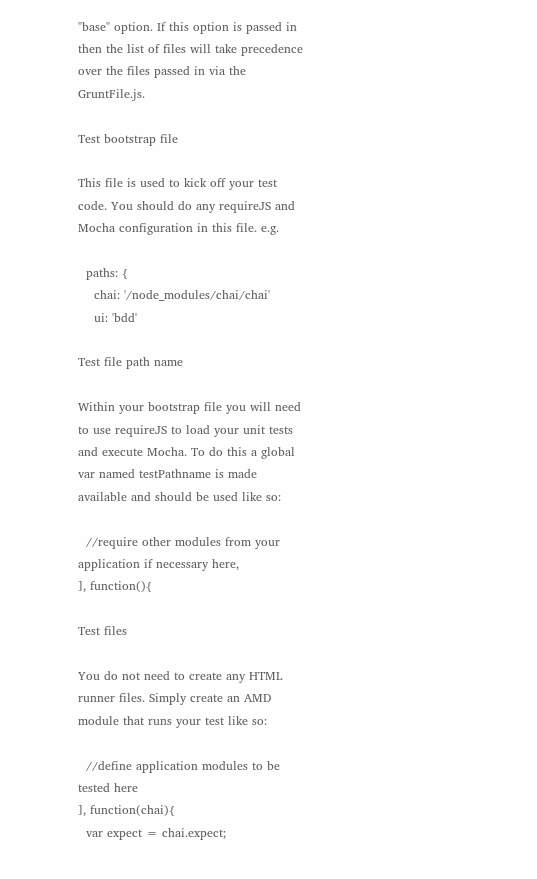"base" option. If this option is passed in then the list of files will take precedence over the files passed in via the GruntFile.js.

Test bootstrap file

This file is used to kick off your test code. You should do any requireJS and Mocha configuration in this file. e.g.

  paths: {
    chai: '/node_modules/chai/chai'
    ui: 'bdd'

Test file path name

Within your bootstrap file you will need to use requireJS to load your unit tests and execute Mocha. To do this a global var named testPathname is made available and should be used like so:

  //require other modules from your application if necessary here,
], function(){

Test files

You do not need to create any HTML runner files. Simply create an AMD module that runs your test like so:

  //define application modules to be tested here
], function(chai){
  var expect = chai.expect;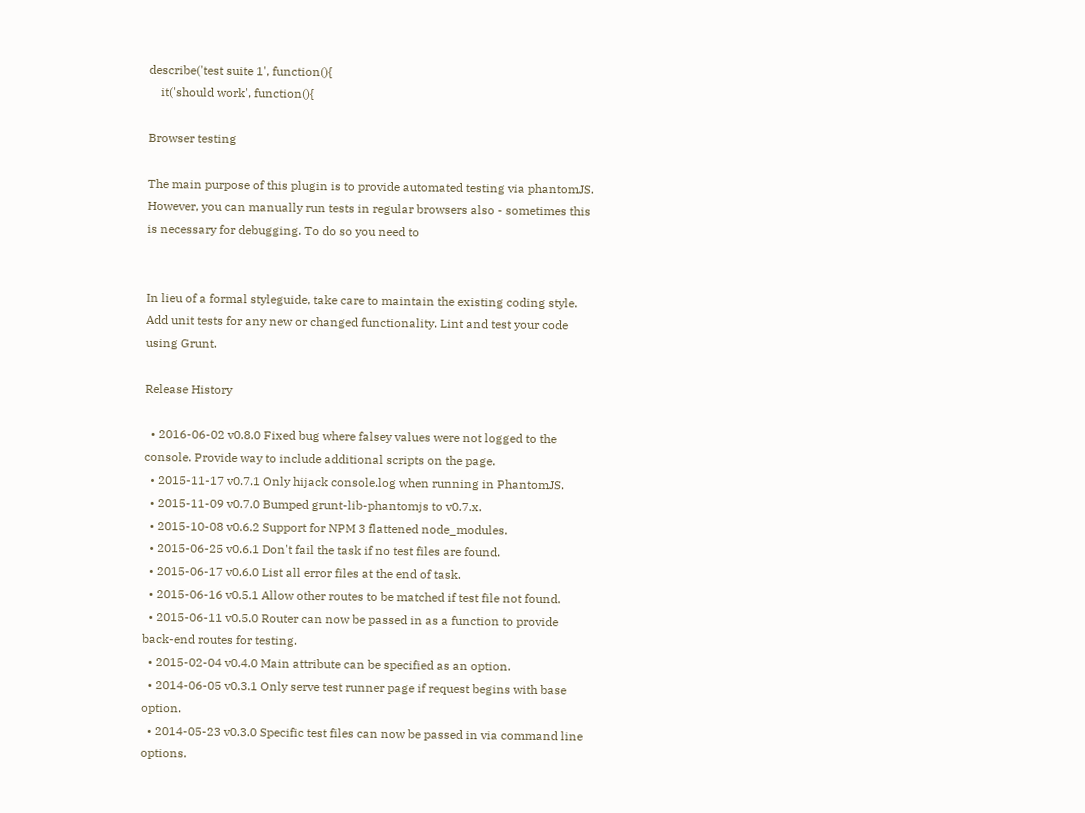describe('test suite 1', function(){
    it('should work', function(){

Browser testing

The main purpose of this plugin is to provide automated testing via phantomJS. However, you can manually run tests in regular browsers also - sometimes this is necessary for debugging. To do so you need to


In lieu of a formal styleguide, take care to maintain the existing coding style. Add unit tests for any new or changed functionality. Lint and test your code using Grunt.

Release History

  • 2016-06-02 v0.8.0 Fixed bug where falsey values were not logged to the console. Provide way to include additional scripts on the page.
  • 2015-11-17 v0.7.1 Only hijack console.log when running in PhantomJS.
  • 2015-11-09 v0.7.0 Bumped grunt-lib-phantomjs to v0.7.x.
  • 2015-10-08 v0.6.2 Support for NPM 3 flattened node_modules.
  • 2015-06-25 v0.6.1 Don't fail the task if no test files are found.
  • 2015-06-17 v0.6.0 List all error files at the end of task.
  • 2015-06-16 v0.5.1 Allow other routes to be matched if test file not found.
  • 2015-06-11 v0.5.0 Router can now be passed in as a function to provide back-end routes for testing.
  • 2015-02-04 v0.4.0 Main attribute can be specified as an option.
  • 2014-06-05 v0.3.1 Only serve test runner page if request begins with base option.
  • 2014-05-23 v0.3.0 Specific test files can now be passed in via command line options.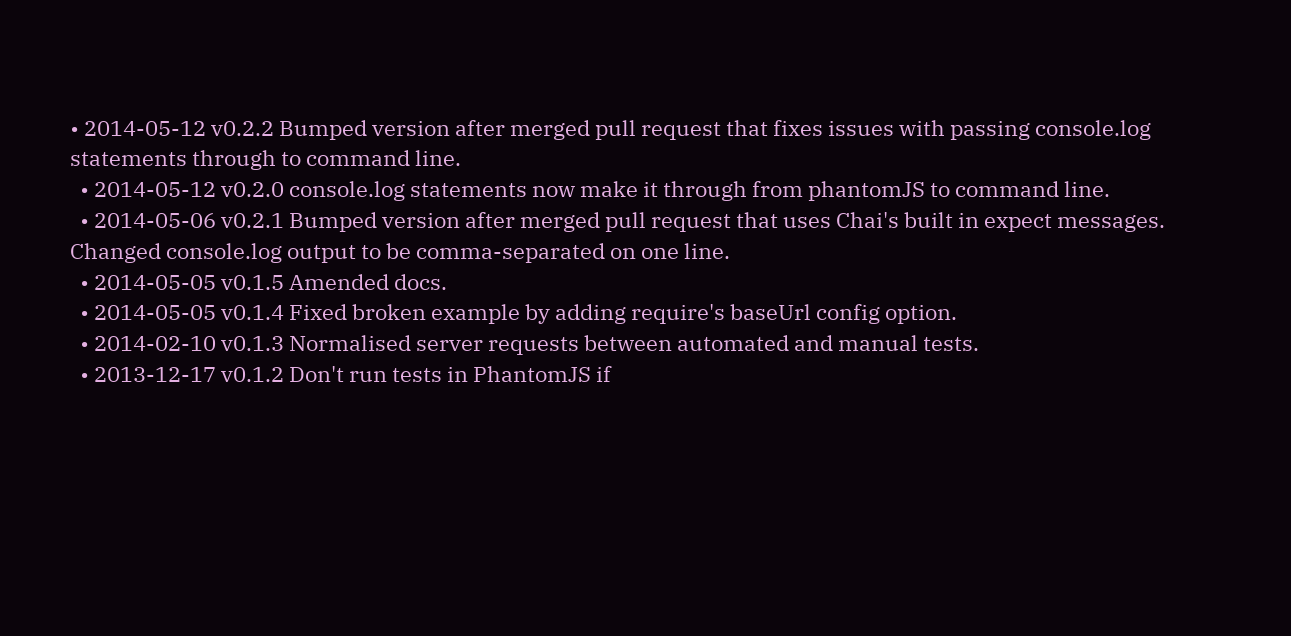• 2014-05-12 v0.2.2 Bumped version after merged pull request that fixes issues with passing console.log statements through to command line.
  • 2014-05-12 v0.2.0 console.log statements now make it through from phantomJS to command line.
  • 2014-05-06 v0.2.1 Bumped version after merged pull request that uses Chai's built in expect messages. Changed console.log output to be comma-separated on one line.
  • 2014-05-05 v0.1.5 Amended docs.
  • 2014-05-05 v0.1.4 Fixed broken example by adding require's baseUrl config option.
  • 2014-02-10 v0.1.3 Normalised server requests between automated and manual tests.
  • 2013-12-17 v0.1.2 Don't run tests in PhantomJS if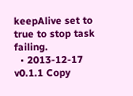keepAlive set to true to stop task failing.
  • 2013-12-17 v0.1.1 Copy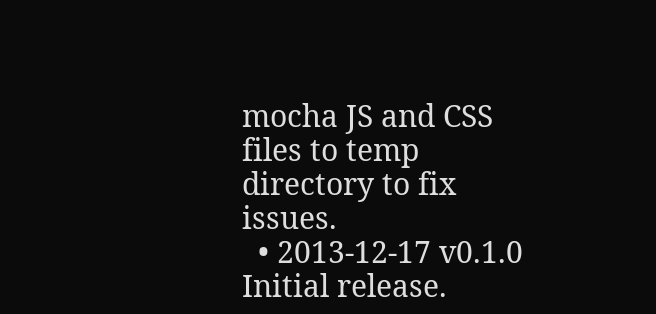mocha JS and CSS files to temp directory to fix issues.
  • 2013-12-17 v0.1.0 Initial release.